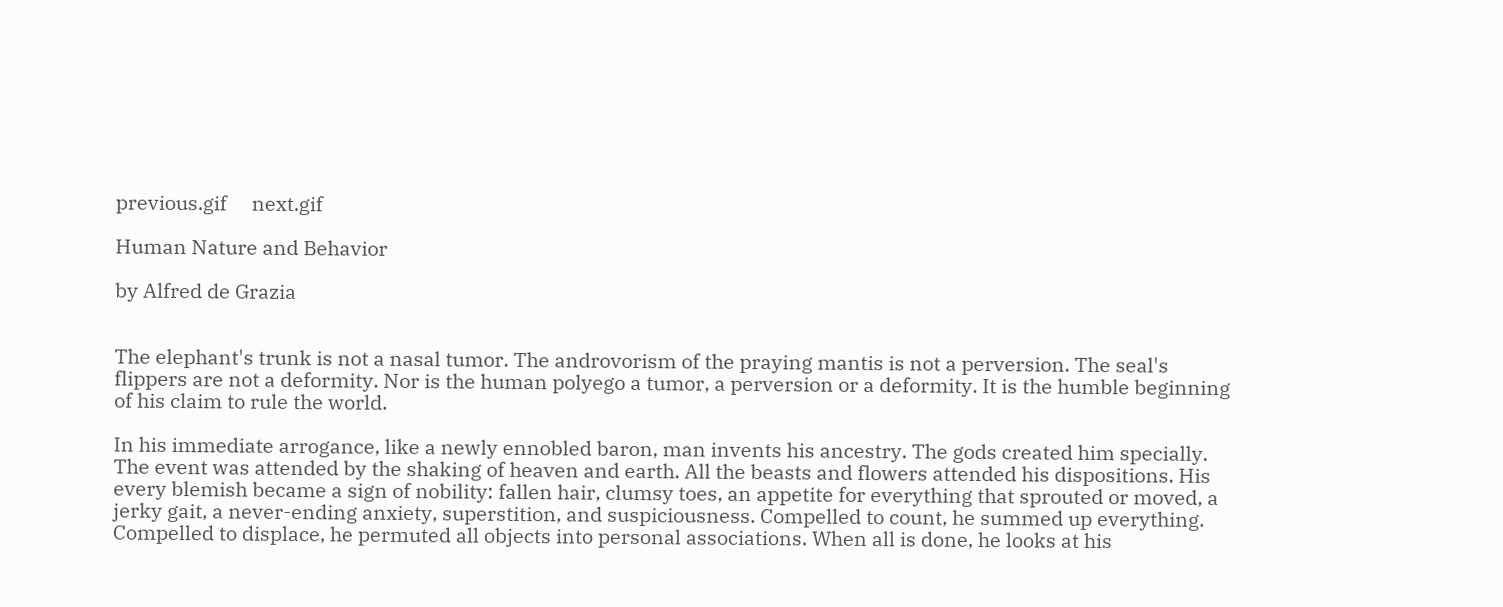previous.gif     next.gif

Human Nature and Behavior

by Alfred de Grazia


The elephant's trunk is not a nasal tumor. The androvorism of the praying mantis is not a perversion. The seal's flippers are not a deformity. Nor is the human polyego a tumor, a perversion or a deformity. It is the humble beginning of his claim to rule the world.

In his immediate arrogance, like a newly ennobled baron, man invents his ancestry. The gods created him specially. The event was attended by the shaking of heaven and earth. All the beasts and flowers attended his dispositions. His every blemish became a sign of nobility: fallen hair, clumsy toes, an appetite for everything that sprouted or moved, a jerky gait, a never-ending anxiety, superstition, and suspiciousness. Compelled to count, he summed up everything. Compelled to displace, he permuted all objects into personal associations. When all is done, he looks at his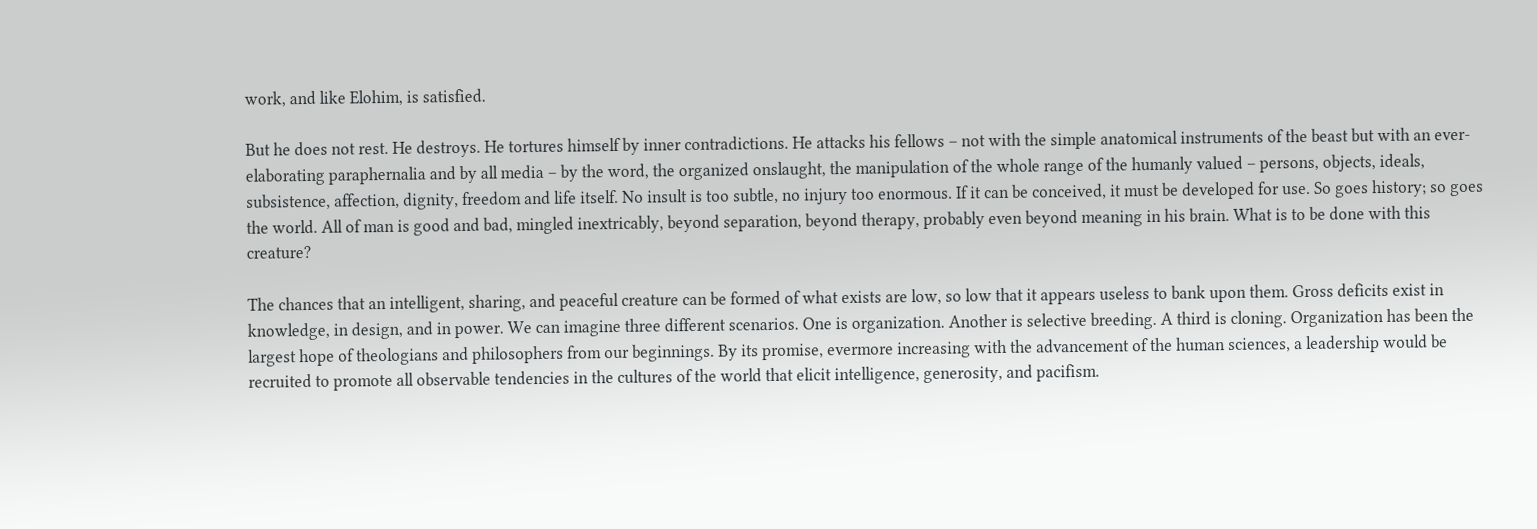work, and like Elohim, is satisfied.

But he does not rest. He destroys. He tortures himself by inner contradictions. He attacks his fellows – not with the simple anatomical instruments of the beast but with an ever-elaborating paraphernalia and by all media – by the word, the organized onslaught, the manipulation of the whole range of the humanly valued – persons, objects, ideals, subsistence, affection, dignity, freedom and life itself. No insult is too subtle, no injury too enormous. If it can be conceived, it must be developed for use. So goes history; so goes the world. All of man is good and bad, mingled inextricably, beyond separation, beyond therapy, probably even beyond meaning in his brain. What is to be done with this creature?

The chances that an intelligent, sharing, and peaceful creature can be formed of what exists are low, so low that it appears useless to bank upon them. Gross deficits exist in knowledge, in design, and in power. We can imagine three different scenarios. One is organization. Another is selective breeding. A third is cloning. Organization has been the largest hope of theologians and philosophers from our beginnings. By its promise, evermore increasing with the advancement of the human sciences, a leadership would be recruited to promote all observable tendencies in the cultures of the world that elicit intelligence, generosity, and pacifism.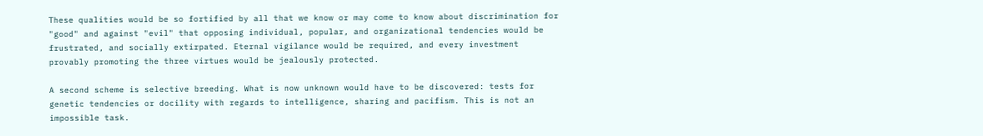These qualities would be so fortified by all that we know or may come to know about discrimination for "good" and against "evil" that opposing individual, popular, and organizational tendencies would be frustrated, and socially extirpated. Eternal vigilance would be required, and every investment provably promoting the three virtues would be jealously protected.

A second scheme is selective breeding. What is now unknown would have to be discovered: tests for genetic tendencies or docility with regards to intelligence, sharing and pacifism. This is not an impossible task.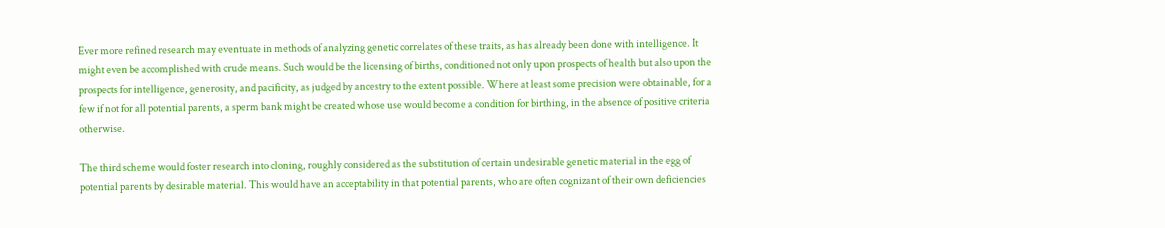Ever more refined research may eventuate in methods of analyzing genetic correlates of these traits, as has already been done with intelligence. It might even be accomplished with crude means. Such would be the licensing of births, conditioned not only upon prospects of health but also upon the prospects for intelligence, generosity, and pacificity, as judged by ancestry to the extent possible. Where at least some precision were obtainable, for a few if not for all potential parents, a sperm bank might be created whose use would become a condition for birthing, in the absence of positive criteria otherwise.

The third scheme would foster research into cloning, roughly considered as the substitution of certain undesirable genetic material in the egg of potential parents by desirable material. This would have an acceptability in that potential parents, who are often cognizant of their own deficiencies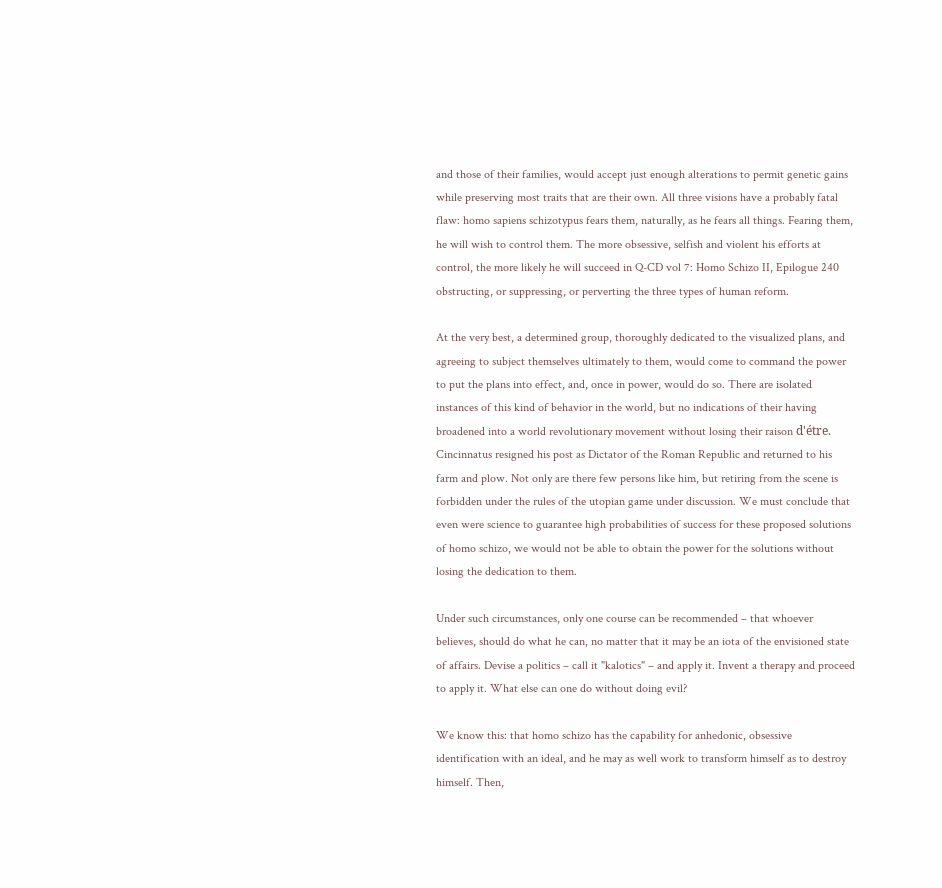and those of their families, would accept just enough alterations to permit genetic gains while preserving most traits that are their own. All three visions have a probably fatal flaw: homo sapiens schizotypus fears them, naturally, as he fears all things. Fearing them, he will wish to control them. The more obsessive, selfish and violent his efforts at control, the more likely he will succeed in Q-CD vol 7: Homo Schizo II, Epilogue 240 obstructing, or suppressing, or perverting the three types of human reform.

At the very best, a determined group, thoroughly dedicated to the visualized plans, and agreeing to subject themselves ultimately to them, would come to command the power to put the plans into effect, and, once in power, would do so. There are isolated instances of this kind of behavior in the world, but no indications of their having broadened into a world revolutionary movement without losing their raison d'étre. Cincinnatus resigned his post as Dictator of the Roman Republic and returned to his farm and plow. Not only are there few persons like him, but retiring from the scene is forbidden under the rules of the utopian game under discussion. We must conclude that even were science to guarantee high probabilities of success for these proposed solutions of homo schizo, we would not be able to obtain the power for the solutions without losing the dedication to them.

Under such circumstances, only one course can be recommended – that whoever believes, should do what he can, no matter that it may be an iota of the envisioned state of affairs. Devise a politics – call it "kalotics" – and apply it. Invent a therapy and proceed to apply it. What else can one do without doing evil?

We know this: that homo schizo has the capability for anhedonic, obsessive identification with an ideal, and he may as well work to transform himself as to destroy himself. Then,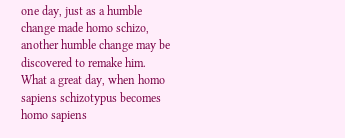one day, just as a humble change made homo schizo, another humble change may be discovered to remake him. What a great day, when homo sapiens schizotypus becomes homo sapiens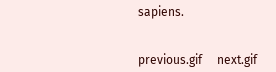sapiens.


previous.gif     next.gif